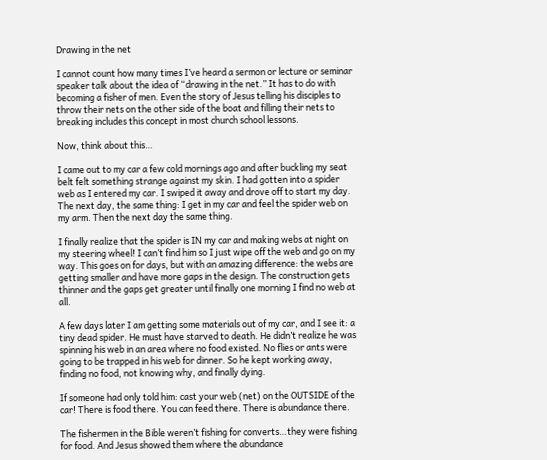Drawing in the net

I cannot count how many times I’ve heard a sermon or lecture or seminar speaker talk about the idea of “drawing in the net.” It has to do with becoming a fisher of men. Even the story of Jesus telling his disciples to throw their nets on the other side of the boat and filling their nets to breaking includes this concept in most church school lessons.

Now, think about this…

I came out to my car a few cold mornings ago and after buckling my seat belt felt something strange against my skin. I had gotten into a spider web as I entered my car. I swiped it away and drove off to start my day. The next day, the same thing: I get in my car and feel the spider web on my arm. Then the next day the same thing.

I finally realize that the spider is IN my car and making webs at night on my steering wheel! I can’t find him so I just wipe off the web and go on my way. This goes on for days, but with an amazing difference: the webs are getting smaller and have more gaps in the design. The construction gets thinner and the gaps get greater until finally one morning I find no web at all.

A few days later I am getting some materials out of my car, and I see it: a tiny dead spider. He must have starved to death. He didn’t realize he was spinning his web in an area where no food existed. No flies or ants were going to be trapped in his web for dinner. So he kept working away, finding no food, not knowing why, and finally dying.

If someone had only told him: cast your web (net) on the OUTSIDE of the car! There is food there. You can feed there. There is abundance there.

The fishermen in the Bible weren’t fishing for converts…they were fishing for food. And Jesus showed them where the abundance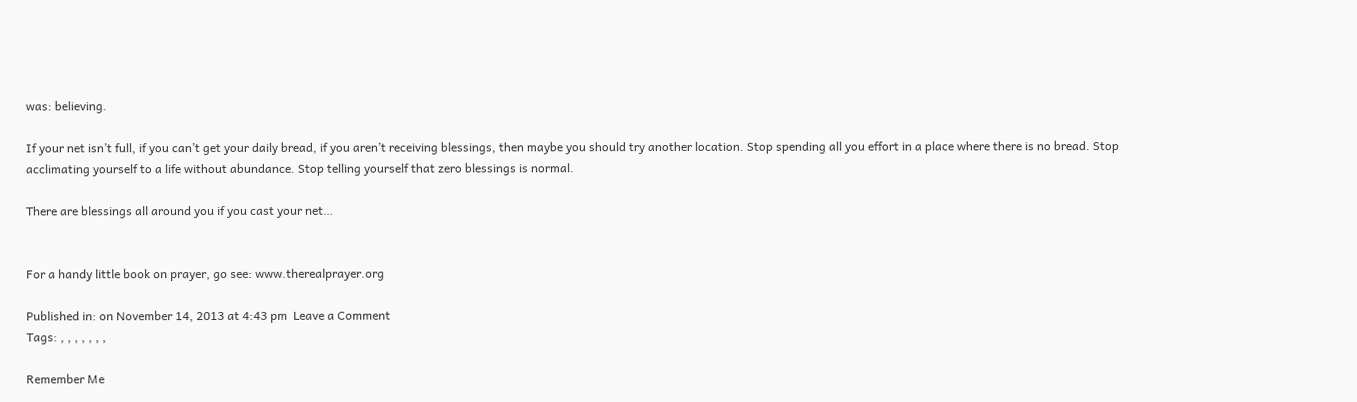was: believing.

If your net isn’t full, if you can’t get your daily bread, if you aren’t receiving blessings, then maybe you should try another location. Stop spending all you effort in a place where there is no bread. Stop acclimating yourself to a life without abundance. Stop telling yourself that zero blessings is normal.

There are blessings all around you if you cast your net…


For a handy little book on prayer, go see: www.therealprayer.org

Published in: on November 14, 2013 at 4:43 pm  Leave a Comment
Tags: , , , , , , ,

Remember Me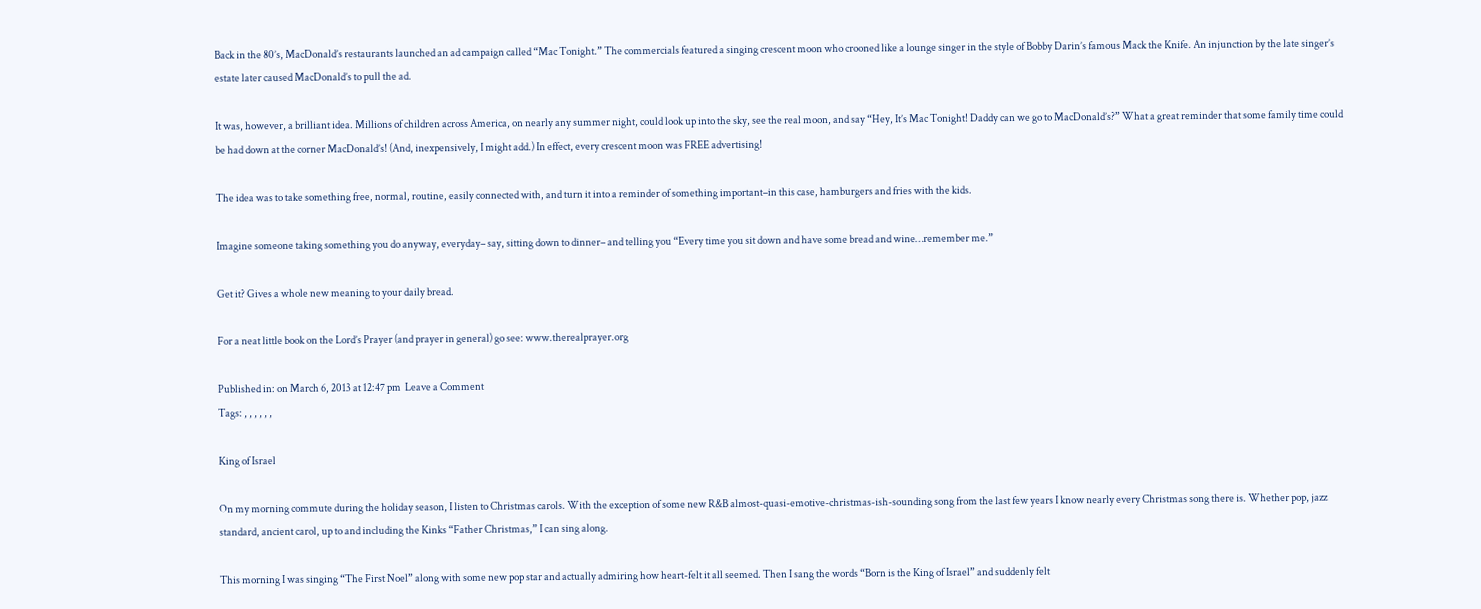Back in the 80’s, MacDonald’s restaurants launched an ad campaign called “Mac Tonight.” The commercials featured a singing crescent moon who crooned like a lounge singer in the style of Bobby Darin’s famous Mack the Knife. An injunction by the late singer’s estate later caused MacDonald’s to pull the ad.

It was, however, a brilliant idea. Millions of children across America, on nearly any summer night, could look up into the sky, see the real moon, and say “Hey, It’s Mac Tonight! Daddy can we go to MacDonald’s?” What a great reminder that some family time could be had down at the corner MacDonald’s! (And, inexpensively, I might add.) In effect, every crescent moon was FREE advertising!

The idea was to take something free, normal, routine, easily connected with, and turn it into a reminder of something important–in this case, hamburgers and fries with the kids.

Imagine someone taking something you do anyway, everyday– say, sitting down to dinner– and telling you “Every time you sit down and have some bread and wine…remember me.”

Get it? Gives a whole new meaning to your daily bread.

For a neat little book on the Lord’s Prayer (and prayer in general) go see: www.therealprayer.org

Published in: on March 6, 2013 at 12:47 pm  Leave a Comment
Tags: , , , , , ,

King of Israel

On my morning commute during the holiday season, I listen to Christmas carols. With the exception of some new R&B almost-quasi-emotive-christmas-ish-sounding song from the last few years I know nearly every Christmas song there is. Whether pop, jazz standard, ancient carol, up to and including the Kinks “Father Christmas,” I can sing along.

This morning I was singing “The First Noel” along with some new pop star and actually admiring how heart-felt it all seemed. Then I sang the words “Born is the King of Israel” and suddenly felt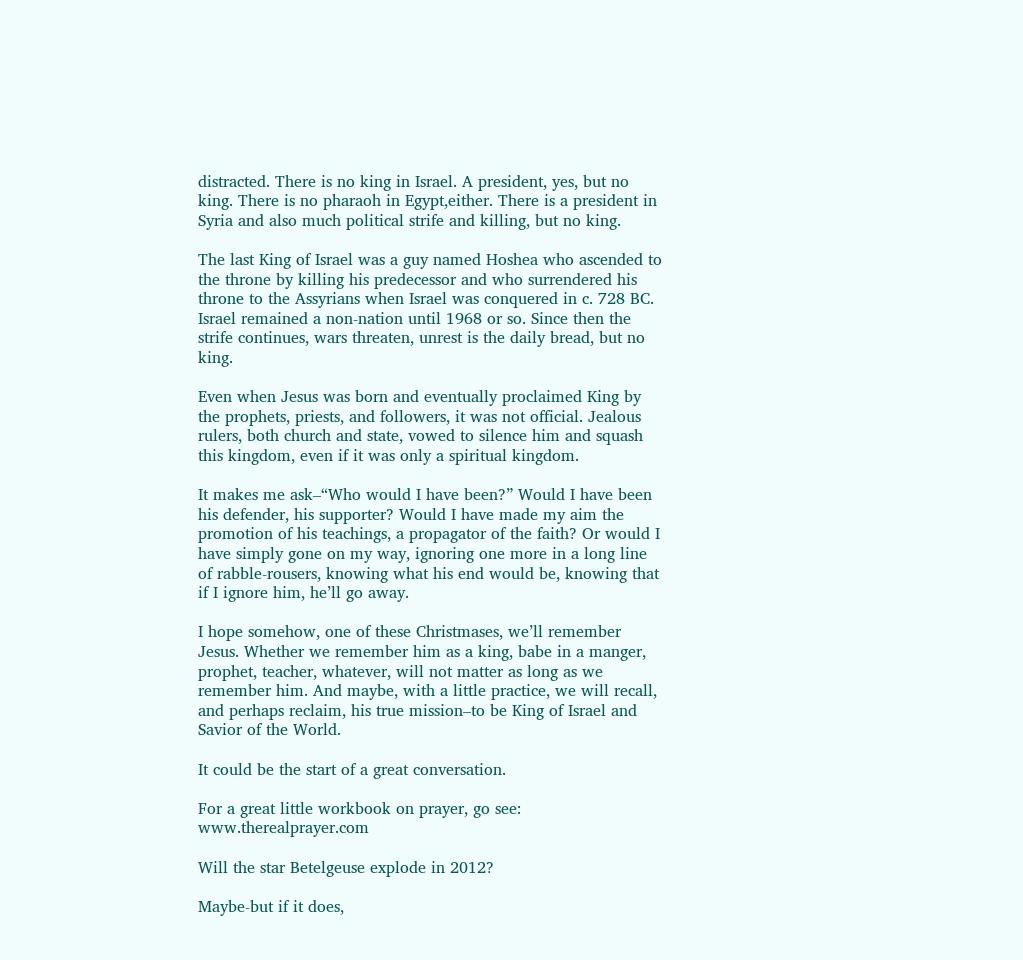distracted. There is no king in Israel. A president, yes, but no king. There is no pharaoh in Egypt,either. There is a president in Syria and also much political strife and killing, but no king.

The last King of Israel was a guy named Hoshea who ascended to the throne by killing his predecessor and who surrendered his throne to the Assyrians when Israel was conquered in c. 728 BC. Israel remained a non-nation until 1968 or so. Since then the strife continues, wars threaten, unrest is the daily bread, but no king.

Even when Jesus was born and eventually proclaimed King by the prophets, priests, and followers, it was not official. Jealous rulers, both church and state, vowed to silence him and squash this kingdom, even if it was only a spiritual kingdom.

It makes me ask–“Who would I have been?” Would I have been his defender, his supporter? Would I have made my aim the promotion of his teachings, a propagator of the faith? Or would I have simply gone on my way, ignoring one more in a long line of rabble-rousers, knowing what his end would be, knowing that if I ignore him, he’ll go away.

I hope somehow, one of these Christmases, we’ll remember Jesus. Whether we remember him as a king, babe in a manger, prophet, teacher, whatever, will not matter as long as we remember him. And maybe, with a little practice, we will recall, and perhaps reclaim, his true mission–to be King of Israel and Savior of the World.

It could be the start of a great conversation.

For a great little workbook on prayer, go see:  www.therealprayer.com

Will the star Betelgeuse explode in 2012?

Maybe-but if it does,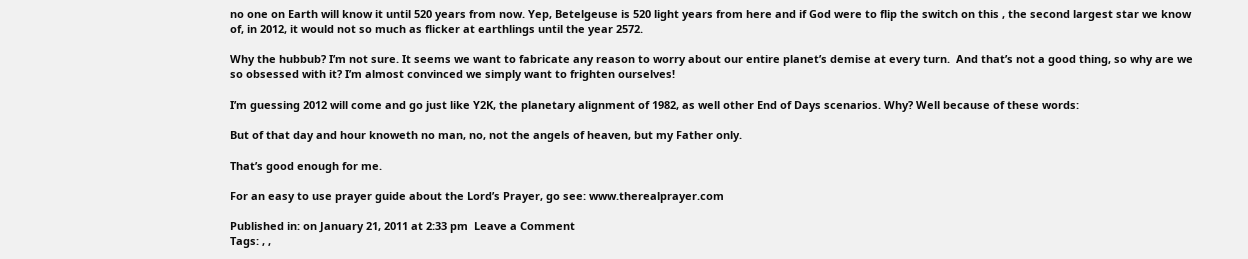no one on Earth will know it until 520 years from now. Yep, Betelgeuse is 520 light years from here and if God were to flip the switch on this , the second largest star we know of, in 2012, it would not so much as flicker at earthlings until the year 2572.

Why the hubbub? I’m not sure. It seems we want to fabricate any reason to worry about our entire planet’s demise at every turn.  And that’s not a good thing, so why are we so obsessed with it? I’m almost convinced we simply want to frighten ourselves!

I’m guessing 2012 will come and go just like Y2K, the planetary alignment of 1982, as well other End of Days scenarios. Why? Well because of these words:

But of that day and hour knoweth no man, no, not the angels of heaven, but my Father only.

That’s good enough for me.

For an easy to use prayer guide about the Lord’s Prayer, go see: www.therealprayer.com

Published in: on January 21, 2011 at 2:33 pm  Leave a Comment
Tags: , ,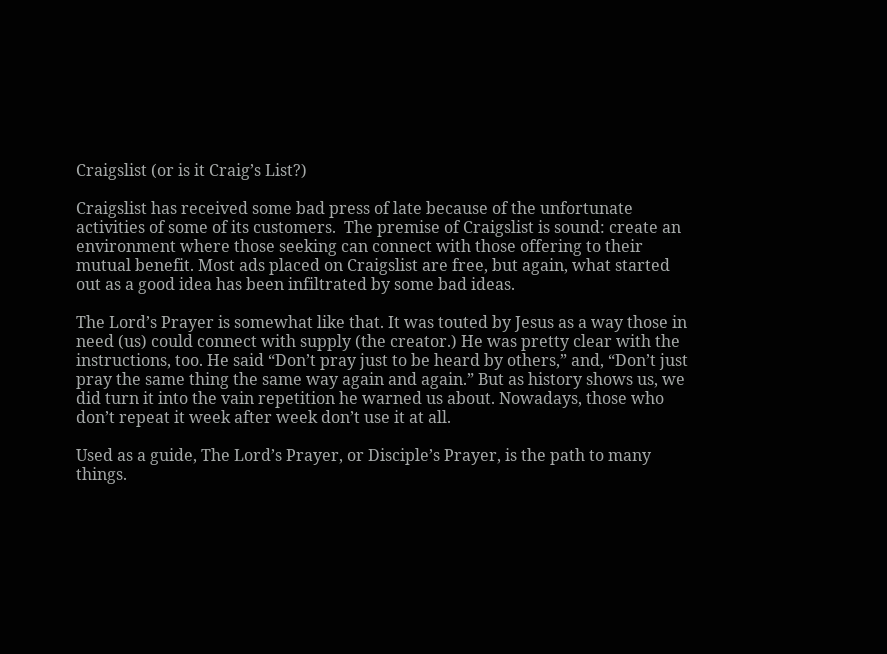Craigslist (or is it Craig’s List?)

Craigslist has received some bad press of late because of the unfortunate activities of some of its customers.  The premise of Craigslist is sound: create an environment where those seeking can connect with those offering to their mutual benefit. Most ads placed on Craigslist are free, but again, what started out as a good idea has been infiltrated by some bad ideas.

The Lord’s Prayer is somewhat like that. It was touted by Jesus as a way those in need (us) could connect with supply (the creator.) He was pretty clear with the instructions, too. He said “Don’t pray just to be heard by others,” and, “Don’t just pray the same thing the same way again and again.” But as history shows us, we did turn it into the vain repetition he warned us about. Nowadays, those who don’t repeat it week after week don’t use it at all.

Used as a guide, The Lord’s Prayer, or Disciple’s Prayer, is the path to many things.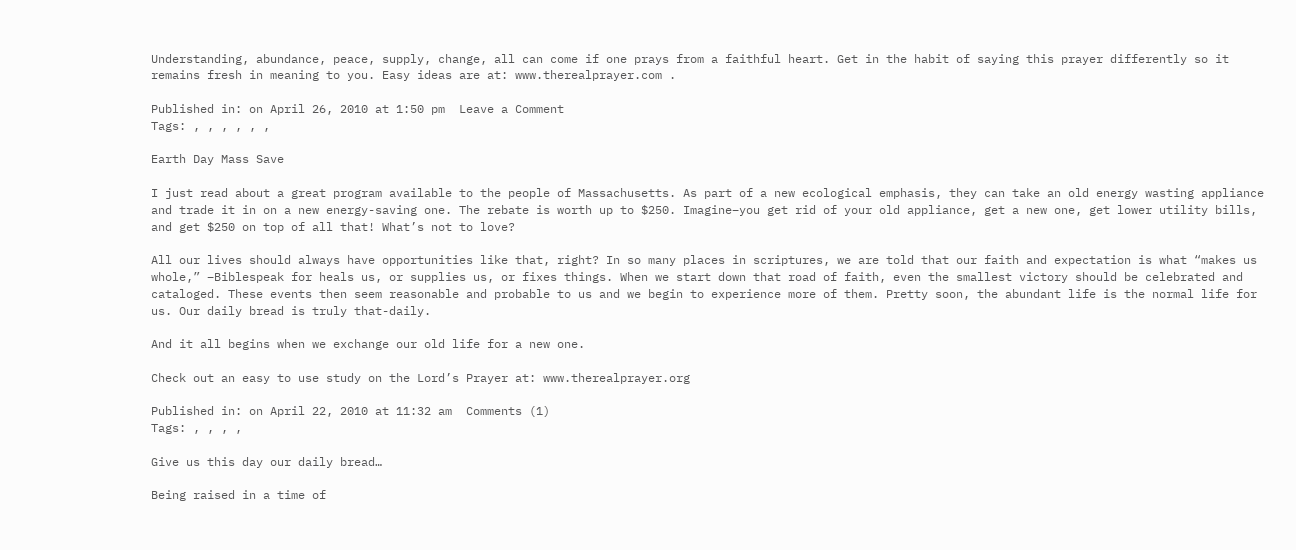Understanding, abundance, peace, supply, change, all can come if one prays from a faithful heart. Get in the habit of saying this prayer differently so it remains fresh in meaning to you. Easy ideas are at: www.therealprayer.com .

Published in: on April 26, 2010 at 1:50 pm  Leave a Comment
Tags: , , , , , ,

Earth Day Mass Save

I just read about a great program available to the people of Massachusetts. As part of a new ecological emphasis, they can take an old energy wasting appliance and trade it in on a new energy-saving one. The rebate is worth up to $250. Imagine–you get rid of your old appliance, get a new one, get lower utility bills, and get $250 on top of all that! What’s not to love?

All our lives should always have opportunities like that, right? In so many places in scriptures, we are told that our faith and expectation is what “makes us whole,” –Biblespeak for heals us, or supplies us, or fixes things. When we start down that road of faith, even the smallest victory should be celebrated and cataloged. These events then seem reasonable and probable to us and we begin to experience more of them. Pretty soon, the abundant life is the normal life for us. Our daily bread is truly that-daily.

And it all begins when we exchange our old life for a new one.

Check out an easy to use study on the Lord’s Prayer at: www.therealprayer.org

Published in: on April 22, 2010 at 11:32 am  Comments (1)
Tags: , , , ,

Give us this day our daily bread…

Being raised in a time of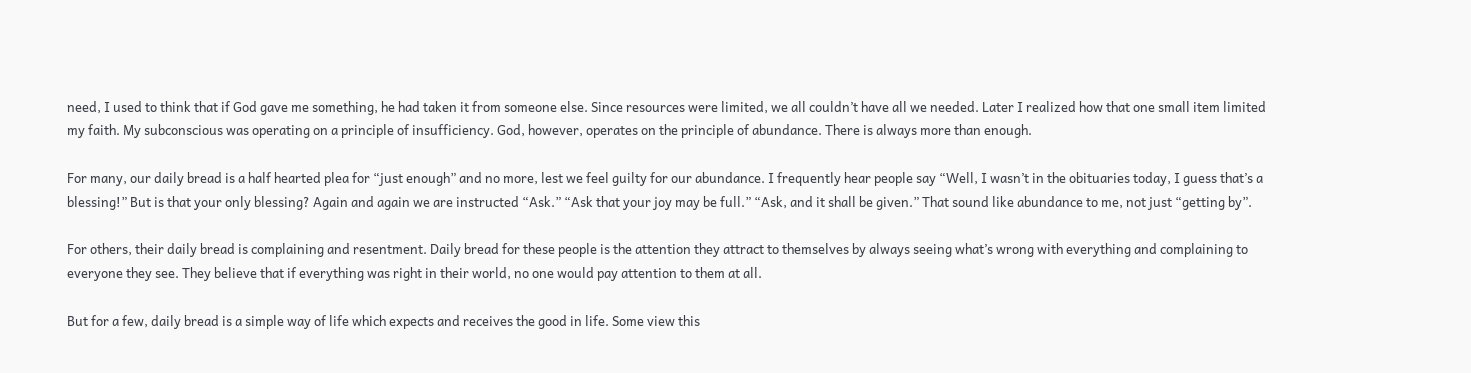need, I used to think that if God gave me something, he had taken it from someone else. Since resources were limited, we all couldn’t have all we needed. Later I realized how that one small item limited my faith. My subconscious was operating on a principle of insufficiency. God, however, operates on the principle of abundance. There is always more than enough.

For many, our daily bread is a half hearted plea for “just enough” and no more, lest we feel guilty for our abundance. I frequently hear people say “Well, I wasn’t in the obituaries today, I guess that’s a blessing!” But is that your only blessing? Again and again we are instructed “Ask.” “Ask that your joy may be full.” “Ask, and it shall be given.” That sound like abundance to me, not just “getting by”.

For others, their daily bread is complaining and resentment. Daily bread for these people is the attention they attract to themselves by always seeing what’s wrong with everything and complaining to everyone they see. They believe that if everything was right in their world, no one would pay attention to them at all.

But for a few, daily bread is a simple way of life which expects and receives the good in life. Some view this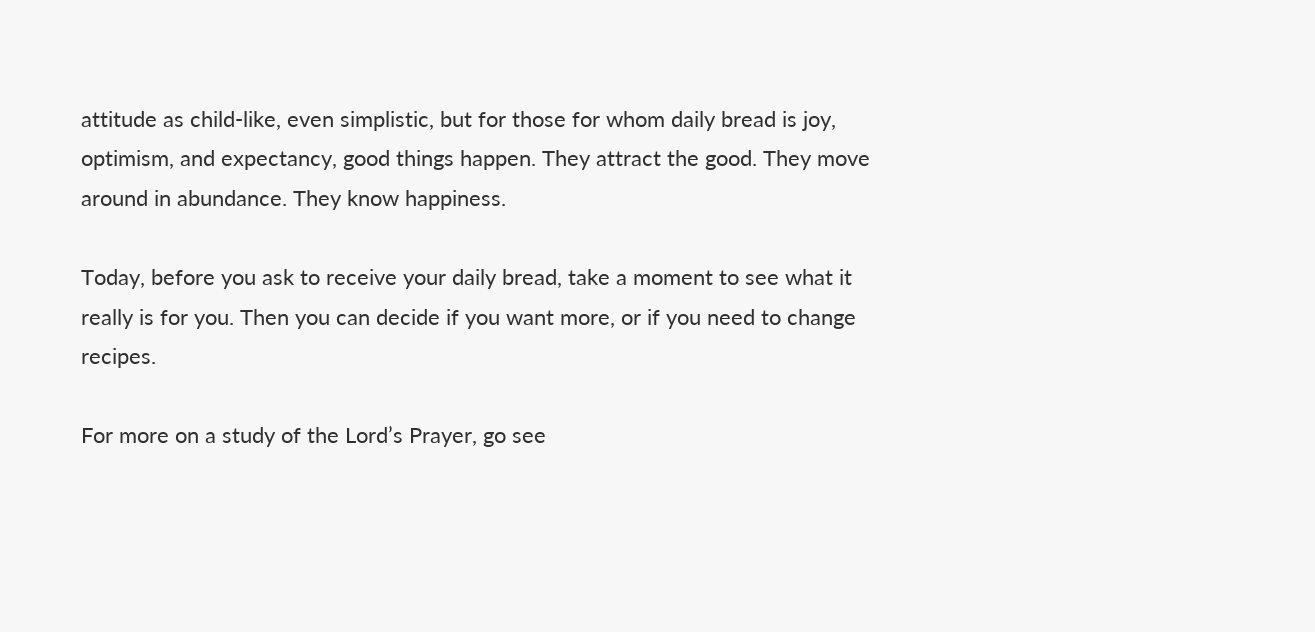attitude as child-like, even simplistic, but for those for whom daily bread is joy, optimism, and expectancy, good things happen. They attract the good. They move around in abundance. They know happiness.

Today, before you ask to receive your daily bread, take a moment to see what it really is for you. Then you can decide if you want more, or if you need to change recipes.

For more on a study of the Lord’s Prayer, go see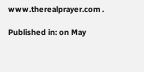www.therealprayer.com .

Published in: on May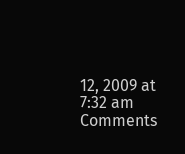12, 2009 at 7:32 am  Comments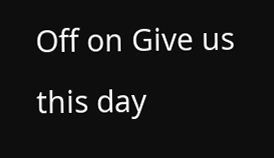Off on Give us this day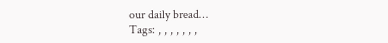our daily bread…
Tags: , , , , , , ,